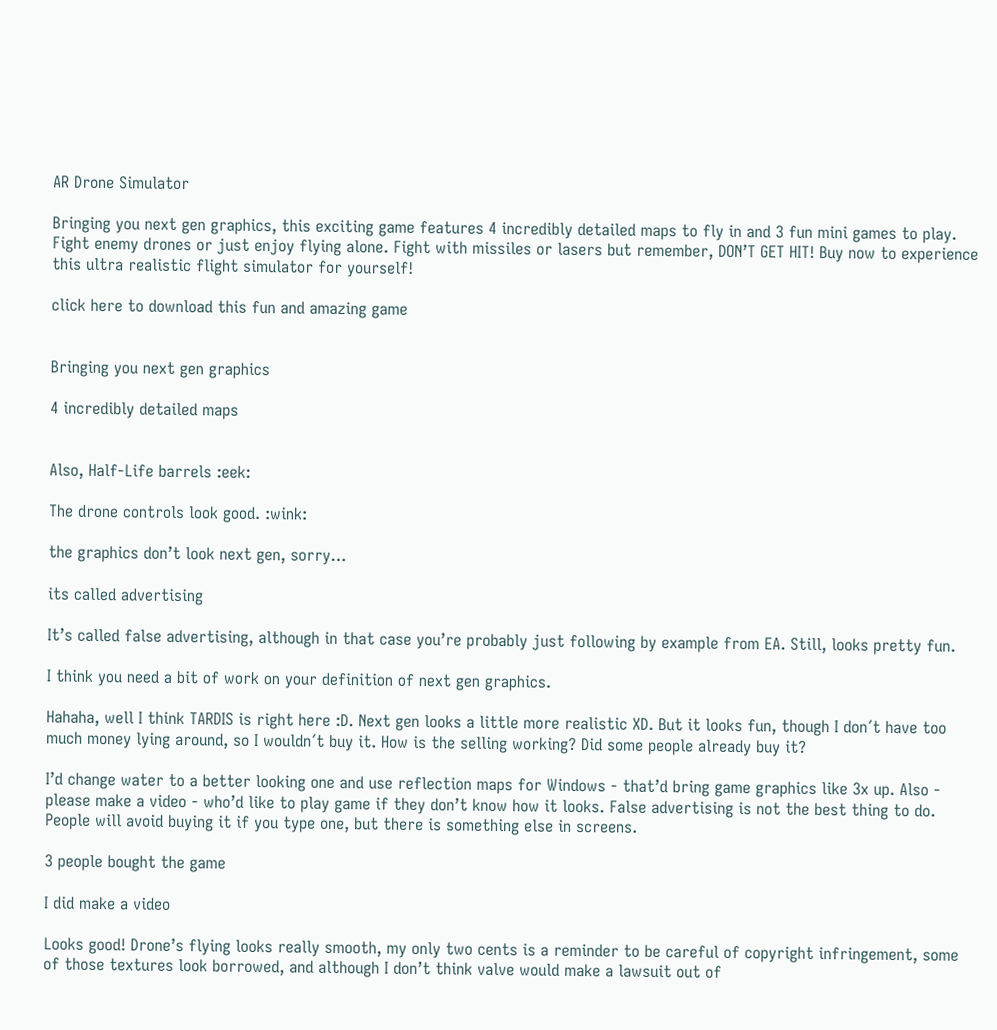AR Drone Simulator

Bringing you next gen graphics, this exciting game features 4 incredibly detailed maps to fly in and 3 fun mini games to play. Fight enemy drones or just enjoy flying alone. Fight with missiles or lasers but remember, DON’T GET HIT! Buy now to experience this ultra realistic flight simulator for yourself!

click here to download this fun and amazing game


Bringing you next gen graphics

4 incredibly detailed maps


Also, Half-Life barrels :eek:

The drone controls look good. :wink:

the graphics don’t look next gen, sorry…

its called advertising

It’s called false advertising, although in that case you’re probably just following by example from EA. Still, looks pretty fun.

I think you need a bit of work on your definition of next gen graphics.

Hahaha, well I think TARDIS is right here :D. Next gen looks a little more realistic XD. But it looks fun, though I don´t have too much money lying around, so I wouldn´t buy it. How is the selling working? Did some people already buy it?

I’d change water to a better looking one and use reflection maps for Windows - that’d bring game graphics like 3x up. Also - please make a video - who’d like to play game if they don’t know how it looks. False advertising is not the best thing to do. People will avoid buying it if you type one, but there is something else in screens.

3 people bought the game

I did make a video

Looks good! Drone’s flying looks really smooth, my only two cents is a reminder to be careful of copyright infringement, some of those textures look borrowed, and although I don’t think valve would make a lawsuit out of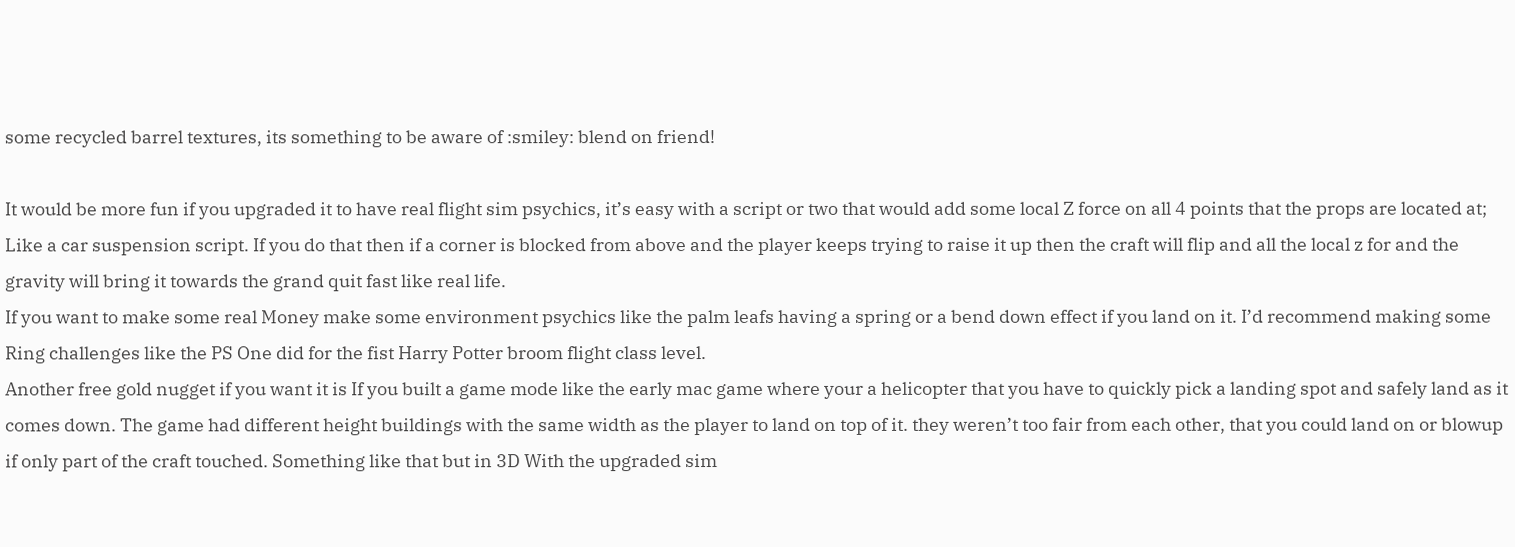some recycled barrel textures, its something to be aware of :smiley: blend on friend!

It would be more fun if you upgraded it to have real flight sim psychics, it’s easy with a script or two that would add some local Z force on all 4 points that the props are located at; Like a car suspension script. If you do that then if a corner is blocked from above and the player keeps trying to raise it up then the craft will flip and all the local z for and the gravity will bring it towards the grand quit fast like real life.
If you want to make some real Money make some environment psychics like the palm leafs having a spring or a bend down effect if you land on it. I’d recommend making some Ring challenges like the PS One did for the fist Harry Potter broom flight class level.
Another free gold nugget if you want it is If you built a game mode like the early mac game where your a helicopter that you have to quickly pick a landing spot and safely land as it comes down. The game had different height buildings with the same width as the player to land on top of it. they weren’t too fair from each other, that you could land on or blowup if only part of the craft touched. Something like that but in 3D With the upgraded sim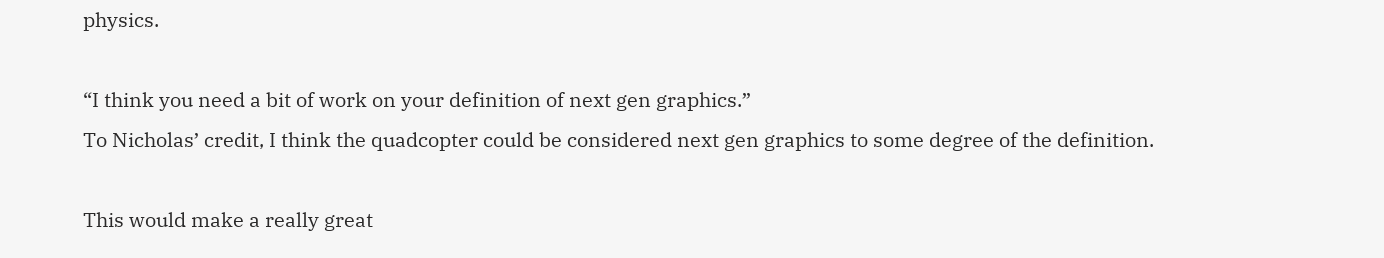physics.

“I think you need a bit of work on your definition of next gen graphics.”
To Nicholas’ credit, I think the quadcopter could be considered next gen graphics to some degree of the definition.

This would make a really great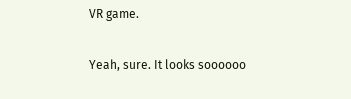VR game.

Yeah, sure. It looks soooooo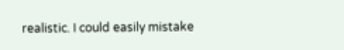realistic. I could easily mistake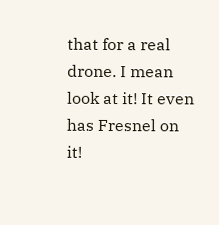that for a real drone. I mean look at it! It even has Fresnel on it!